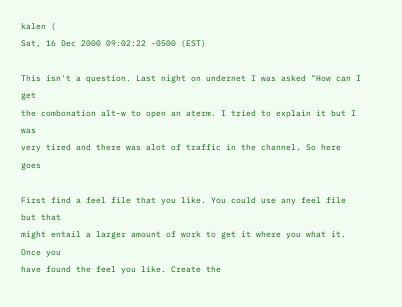kalen (
Sat, 16 Dec 2000 09:02:22 -0500 (EST)

This isn't a question. Last night on undernet I was asked "How can I get
the combonation alt-w to open an aterm. I tried to explain it but I was
very tired and there was alot of traffic in the channel. So here goes

First find a feel file that you like. You could use any feel file but that
might entail a larger amount of work to get it where you what it. Once you
have found the feel you like. Create the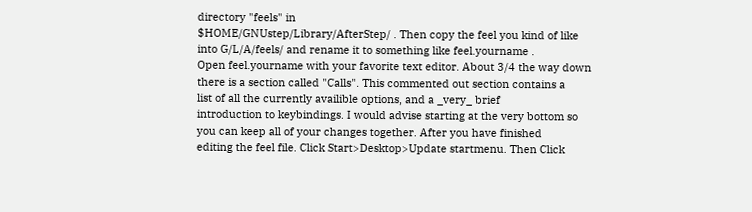directory "feels" in
$HOME/GNUstep/Library/AfterStep/ . Then copy the feel you kind of like
into G/L/A/feels/ and rename it to something like feel.yourname .
Open feel.yourname with your favorite text editor. About 3/4 the way down
there is a section called "Calls". This commented out section contains a
list of all the currently availible options, and a _very_ brief
introduction to keybindings. I would advise starting at the very bottom so
you can keep all of your changes together. After you have finished
editing the feel file. Click Start>Desktop>Update startmenu. Then Click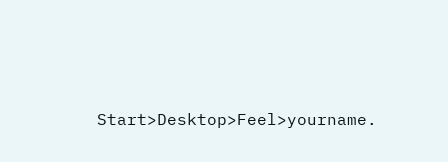Start>Desktop>Feel>yourname.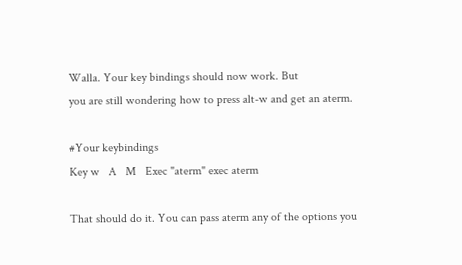Walla. Your key bindings should now work. But
you are still wondering how to press alt-w and get an aterm.

#Your keybindings
Key w   A   M   Exec "aterm" exec aterm

That should do it. You can pass aterm any of the options you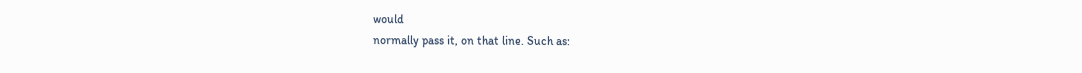would
normally pass it, on that line. Such as: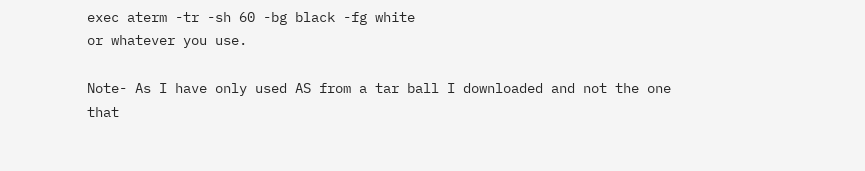exec aterm -tr -sh 60 -bg black -fg white
or whatever you use.

Note- As I have only used AS from a tar ball I downloaded and not the one
that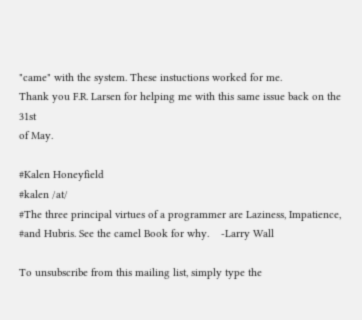"came" with the system. These instuctions worked for me.
Thank you F.R. Larsen for helping me with this same issue back on the 31st
of May.

#Kalen Honeyfield
#kalen /at/
#The three principal virtues of a programmer are Laziness, Impatience,
#and Hubris. See the camel Book for why.    -Larry Wall

To unsubscribe from this mailing list, simply type the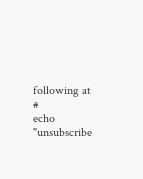following at #
echo "unsubscribe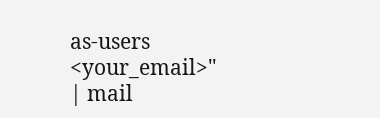as-users <your_email>" | mail